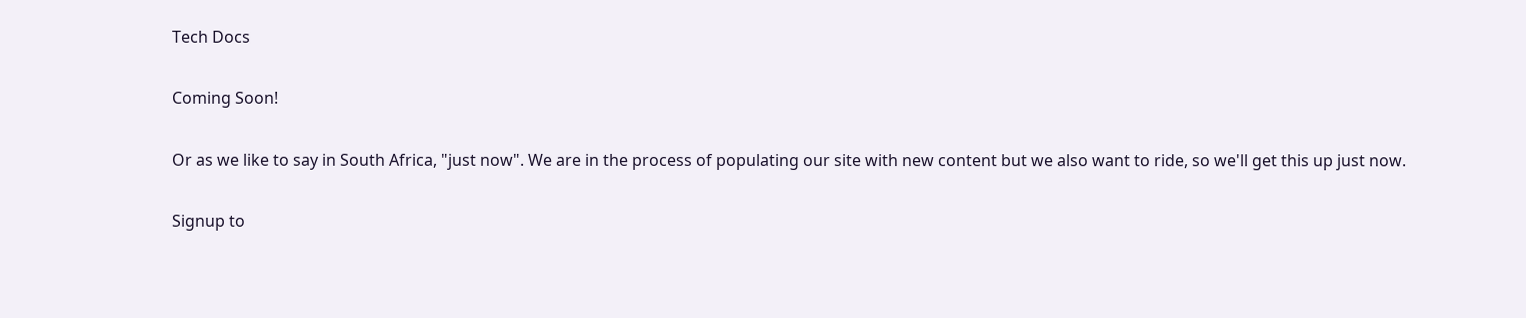Tech Docs

Coming Soon!

Or as we like to say in South Africa, "just now". We are in the process of populating our site with new content but we also want to ride, so we'll get this up just now.

Signup to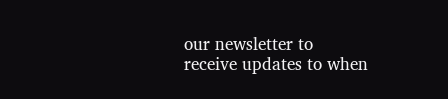our newsletter to receive updates to when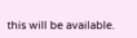this will be available.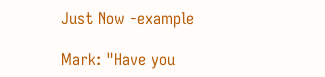Just Now -example

Mark: "Have you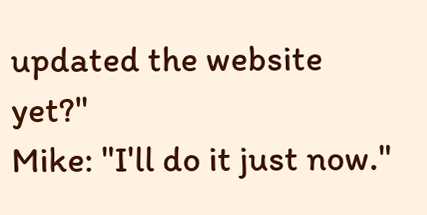updated the website yet?"
Mike: "I'll do it just now."